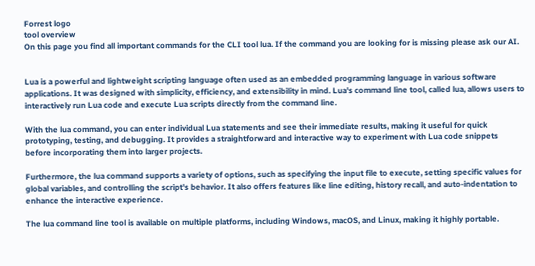Forrest logo
tool overview
On this page you find all important commands for the CLI tool lua. If the command you are looking for is missing please ask our AI.


Lua is a powerful and lightweight scripting language often used as an embedded programming language in various software applications. It was designed with simplicity, efficiency, and extensibility in mind. Lua's command line tool, called lua, allows users to interactively run Lua code and execute Lua scripts directly from the command line.

With the lua command, you can enter individual Lua statements and see their immediate results, making it useful for quick prototyping, testing, and debugging. It provides a straightforward and interactive way to experiment with Lua code snippets before incorporating them into larger projects.

Furthermore, the lua command supports a variety of options, such as specifying the input file to execute, setting specific values for global variables, and controlling the script's behavior. It also offers features like line editing, history recall, and auto-indentation to enhance the interactive experience.

The lua command line tool is available on multiple platforms, including Windows, macOS, and Linux, making it highly portable.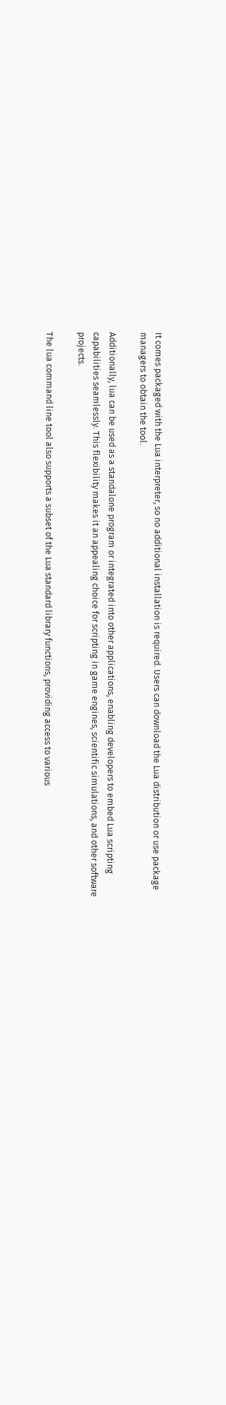It comes packaged with the Lua interpreter, so no additional installation is required. Users can download the Lua distribution or use package managers to obtain the tool.

Additionally, lua can be used as a standalone program or integrated into other applications, enabling developers to embed Lua scripting capabilities seamlessly. This flexibility makes it an appealing choice for scripting in game engines, scientific simulations, and other software projects.

The lua command line tool also supports a subset of the Lua standard library functions, providing access to various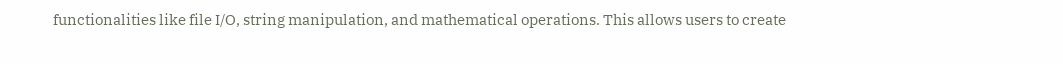functionalities like file I/O, string manipulation, and mathematical operations. This allows users to create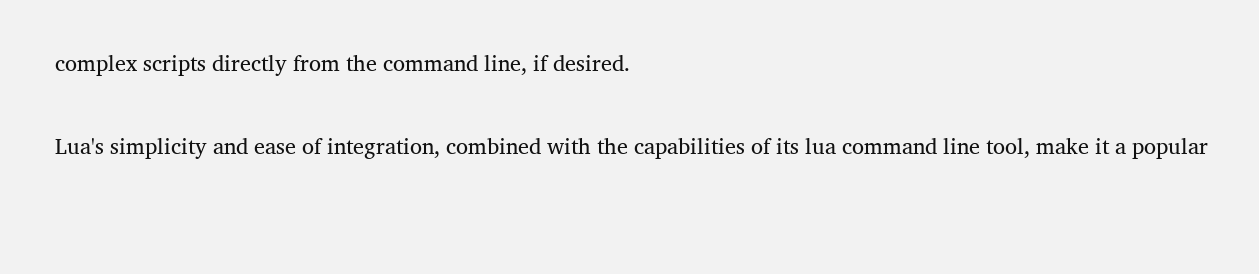complex scripts directly from the command line, if desired.

Lua's simplicity and ease of integration, combined with the capabilities of its lua command line tool, make it a popular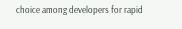choice among developers for rapid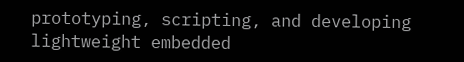prototyping, scripting, and developing lightweight embedded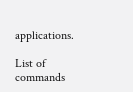applications.

List of commands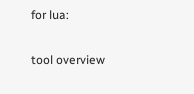for lua:

tool overview